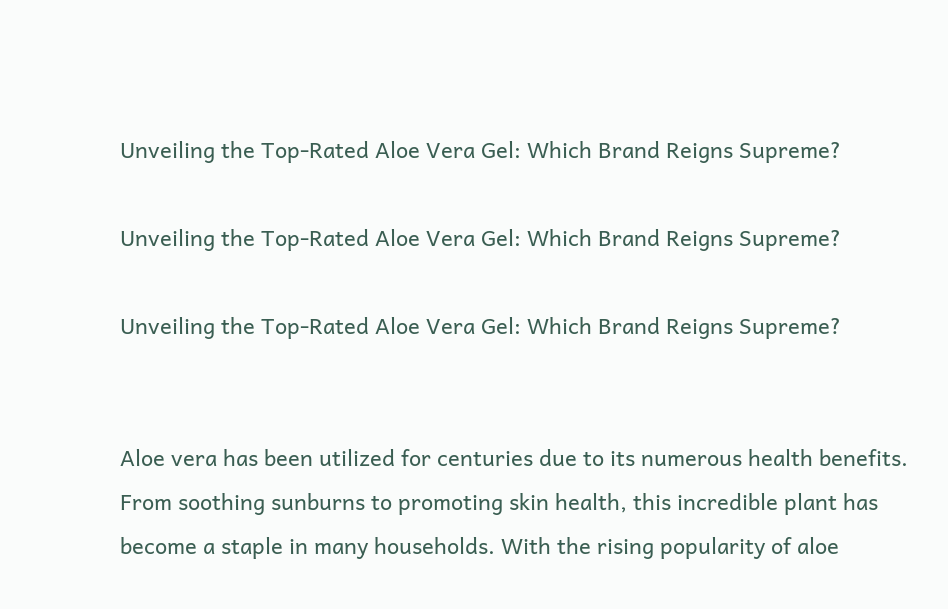Unveiling the Top-Rated Aloe Vera Gel: Which Brand Reigns Supreme?

Unveiling the Top-Rated Aloe Vera Gel: Which Brand Reigns Supreme?

Unveiling the Top-Rated Aloe Vera Gel: Which Brand Reigns Supreme?


Aloe vera has been utilized for centuries due to its numerous health benefits. From soothing sunburns to promoting skin health, this incredible plant has become a staple in many households. With the rising popularity of aloe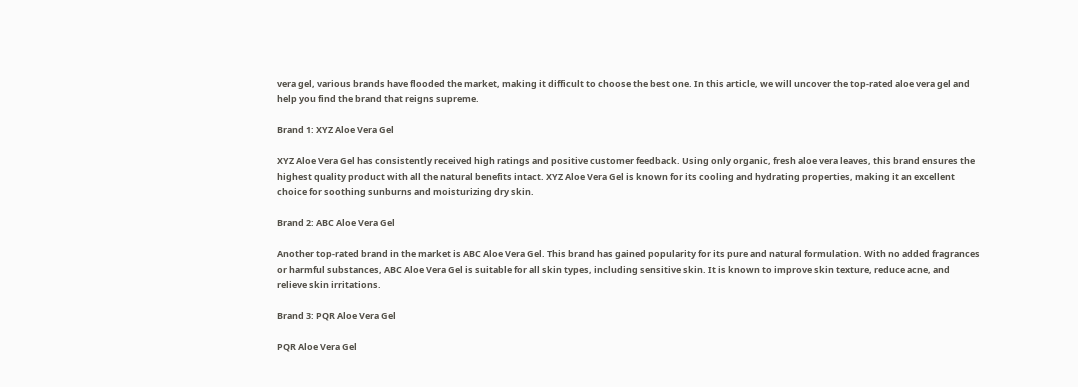vera gel, various brands have flooded the market, making it difficult to choose the best one. In this article, we will uncover the top-rated aloe vera gel and help you find the brand that reigns supreme.

Brand 1: XYZ Aloe Vera Gel

XYZ Aloe Vera Gel has consistently received high ratings and positive customer feedback. Using only organic, fresh aloe vera leaves, this brand ensures the highest quality product with all the natural benefits intact. XYZ Aloe Vera Gel is known for its cooling and hydrating properties, making it an excellent choice for soothing sunburns and moisturizing dry skin.

Brand 2: ABC Aloe Vera Gel

Another top-rated brand in the market is ABC Aloe Vera Gel. This brand has gained popularity for its pure and natural formulation. With no added fragrances or harmful substances, ABC Aloe Vera Gel is suitable for all skin types, including sensitive skin. It is known to improve skin texture, reduce acne, and relieve skin irritations.

Brand 3: PQR Aloe Vera Gel

PQR Aloe Vera Gel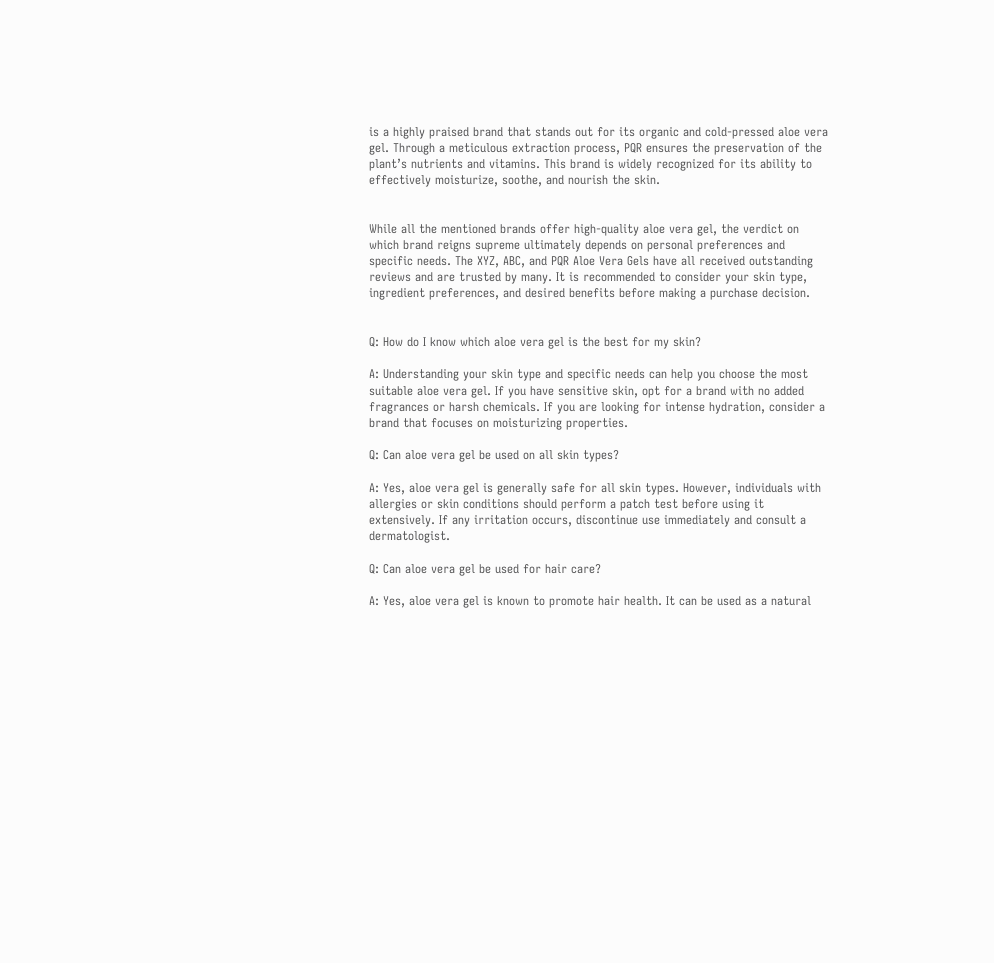is a highly praised brand that stands out for its organic and cold-pressed aloe vera gel. Through a meticulous extraction process, PQR ensures the preservation of the plant’s nutrients and vitamins. This brand is widely recognized for its ability to effectively moisturize, soothe, and nourish the skin.


While all the mentioned brands offer high-quality aloe vera gel, the verdict on which brand reigns supreme ultimately depends on personal preferences and specific needs. The XYZ, ABC, and PQR Aloe Vera Gels have all received outstanding reviews and are trusted by many. It is recommended to consider your skin type, ingredient preferences, and desired benefits before making a purchase decision.


Q: How do I know which aloe vera gel is the best for my skin?

A: Understanding your skin type and specific needs can help you choose the most suitable aloe vera gel. If you have sensitive skin, opt for a brand with no added fragrances or harsh chemicals. If you are looking for intense hydration, consider a brand that focuses on moisturizing properties.

Q: Can aloe vera gel be used on all skin types?

A: Yes, aloe vera gel is generally safe for all skin types. However, individuals with allergies or skin conditions should perform a patch test before using it extensively. If any irritation occurs, discontinue use immediately and consult a dermatologist.

Q: Can aloe vera gel be used for hair care?

A: Yes, aloe vera gel is known to promote hair health. It can be used as a natural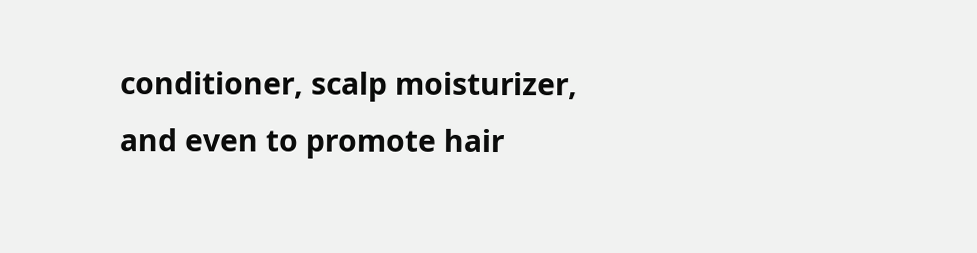conditioner, scalp moisturizer, and even to promote hair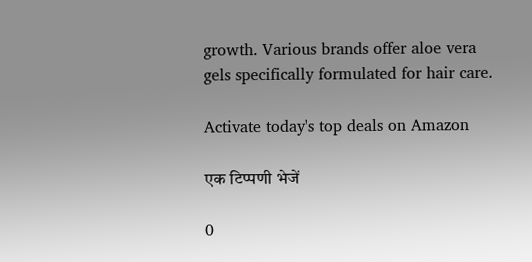growth. Various brands offer aloe vera gels specifically formulated for hair care.

Activate today's top deals on Amazon

एक टिप्पणी भेजें

0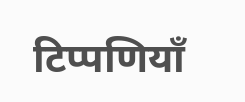टिप्पणियाँ